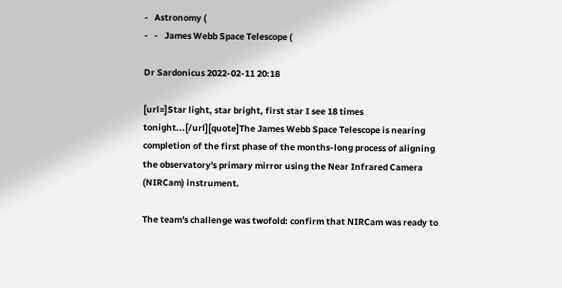-   Astronomy (
-   -   James Webb Space Telescope (

Dr Sardonicus 2022-02-11 20:18

[url=]Star light, star bright, first star I see 18 times tonight...[/url][quote]The James Webb Space Telescope is nearing completion of the first phase of the months-long process of aligning the observatory's primary mirror using the Near Infrared Camera (NIRCam) instrument.

The team's challenge was twofold: confirm that NIRCam was ready to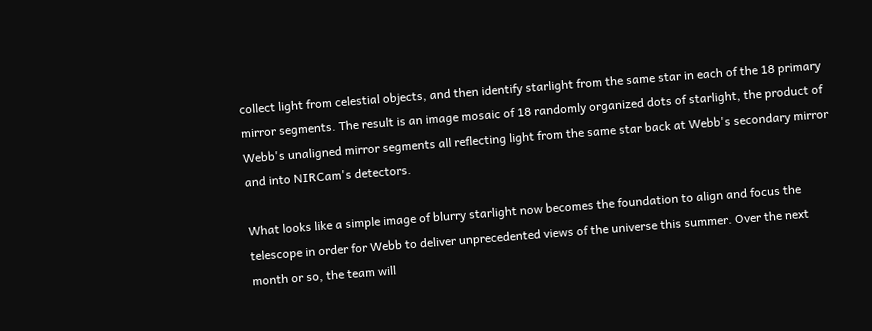collect light from celestial objects, and then identify starlight from the same star in each of the 18 primary mirror segments. The result is an image mosaic of 18 randomly organized dots of starlight, the product of Webb's unaligned mirror segments all reflecting light from the same star back at Webb's secondary mirror and into NIRCam's detectors.

What looks like a simple image of blurry starlight now becomes the foundation to align and focus the telescope in order for Webb to deliver unprecedented views of the universe this summer. Over the next month or so, the team will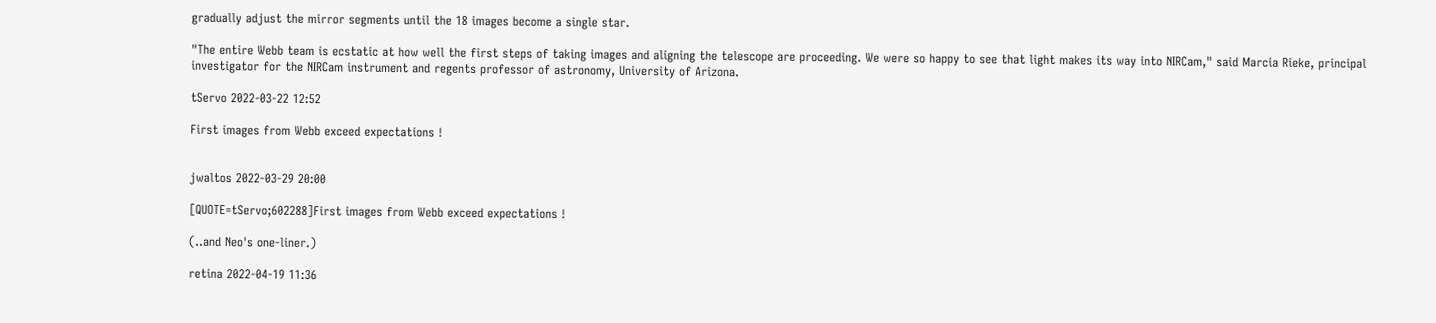gradually adjust the mirror segments until the 18 images become a single star.

"The entire Webb team is ecstatic at how well the first steps of taking images and aligning the telescope are proceeding. We were so happy to see that light makes its way into NIRCam," said Marcia Rieke, principal investigator for the NIRCam instrument and regents professor of astronomy, University of Arizona.

tServo 2022-03-22 12:52

First images from Webb exceed expectations !


jwaltos 2022-03-29 20:00

[QUOTE=tServo;602288]First images from Webb exceed expectations !

(..and Neo's one-liner.)

retina 2022-04-19 11:36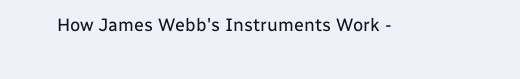How James Webb's Instruments Work -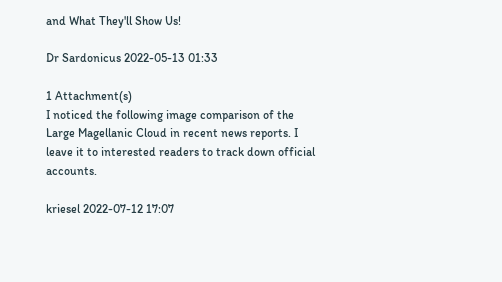and What They'll Show Us!

Dr Sardonicus 2022-05-13 01:33

1 Attachment(s)
I noticed the following image comparison of the Large Magellanic Cloud in recent news reports. I leave it to interested readers to track down official accounts.

kriesel 2022-07-12 17:07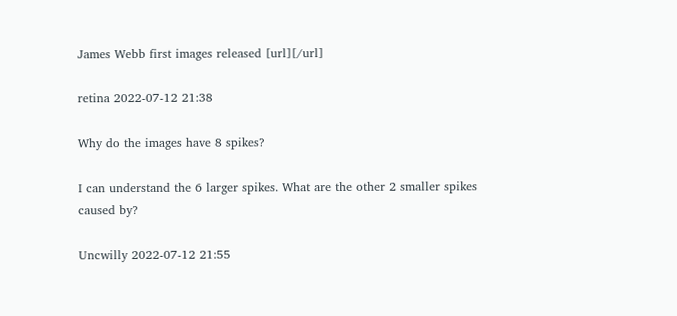James Webb first images released [url][/url]

retina 2022-07-12 21:38

Why do the images have 8 spikes?

I can understand the 6 larger spikes. What are the other 2 smaller spikes caused by?

Uncwilly 2022-07-12 21:55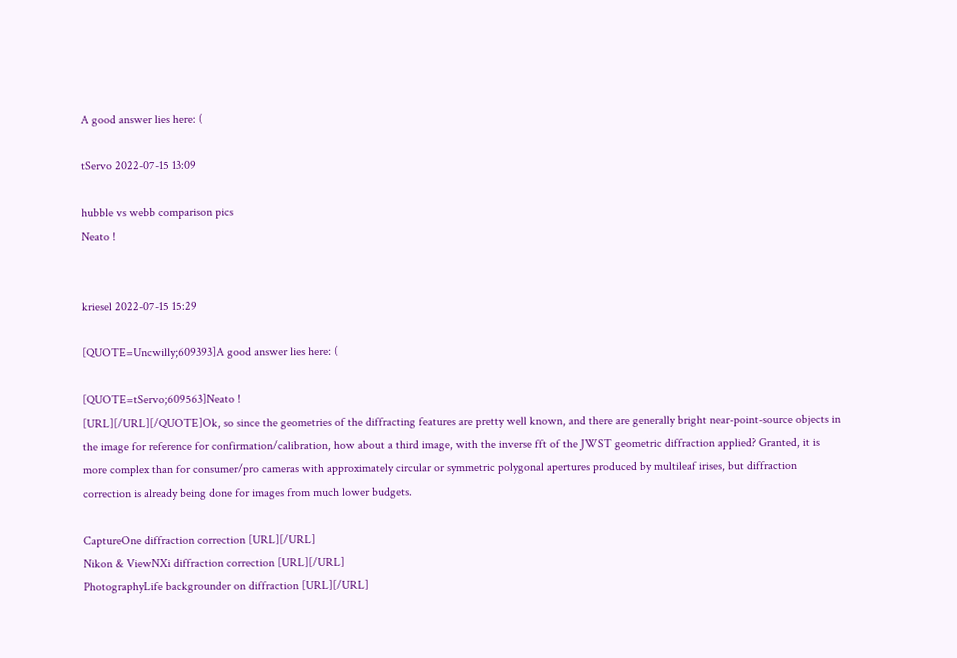A good answer lies here: (

tServo 2022-07-15 13:09

hubble vs webb comparison pics
Neato !


kriesel 2022-07-15 15:29

[QUOTE=Uncwilly;609393]A good answer lies here: (

[QUOTE=tServo;609563]Neato !
[URL][/URL][/QUOTE]Ok, so since the geometries of the diffracting features are pretty well known, and there are generally bright near-point-source objects in the image for reference for confirmation/calibration, how about a third image, with the inverse fft of the JWST geometric diffraction applied? Granted, it is more complex than for consumer/pro cameras with approximately circular or symmetric polygonal apertures produced by multileaf irises, but diffraction correction is already being done for images from much lower budgets.

CaptureOne diffraction correction [URL][/URL]
Nikon & ViewNXi diffraction correction [URL][/URL]
PhotographyLife backgrounder on diffraction [URL][/URL]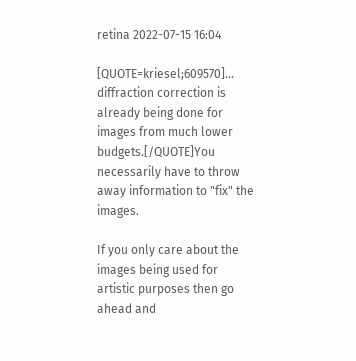retina 2022-07-15 16:04

[QUOTE=kriesel;609570]... diffraction correction is already being done for images from much lower budgets.[/QUOTE]You necessarily have to throw away information to "fix" the images.

If you only care about the images being used for artistic purposes then go ahead and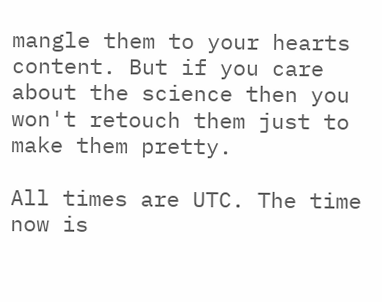mangle them to your hearts content. But if you care about the science then you won't retouch them just to make them pretty.

All times are UTC. The time now is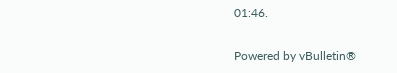01:46.

Powered by vBulletin®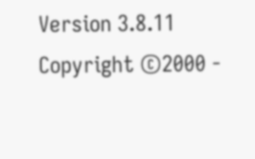Version 3.8.11
Copyright ©2000 -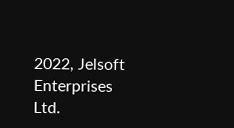2022, Jelsoft Enterprises Ltd.